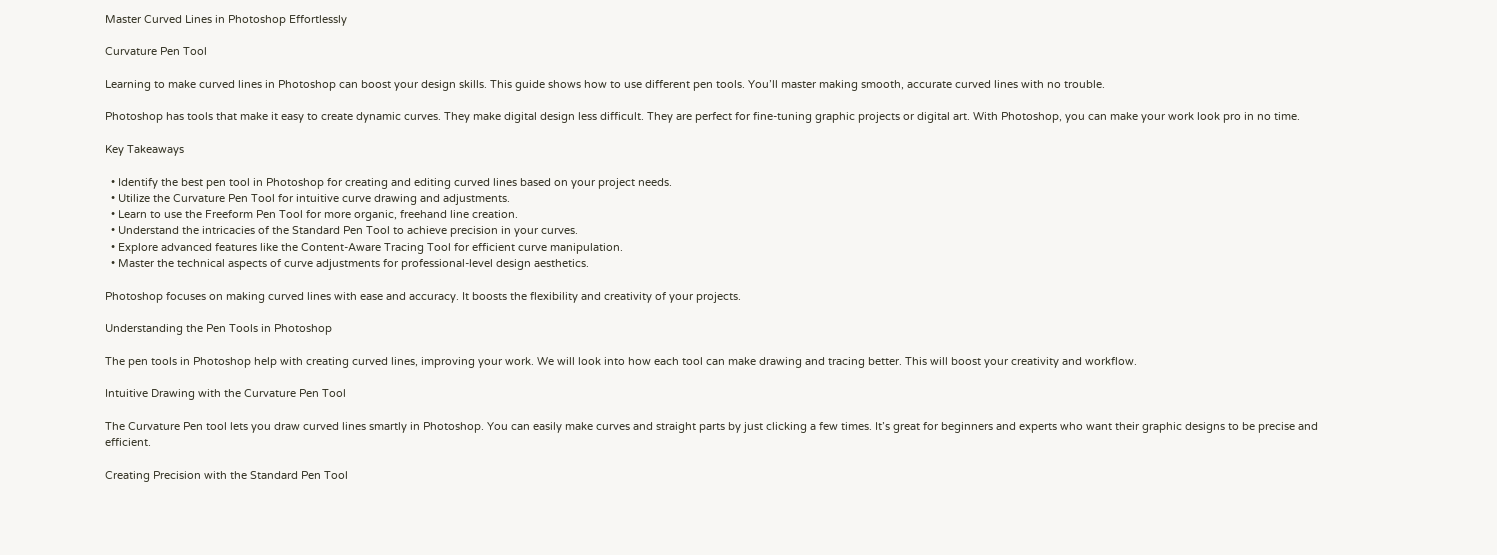Master Curved Lines in Photoshop Effortlessly

Curvature Pen Tool

Learning to make curved lines in Photoshop can boost your design skills. This guide shows how to use different pen tools. You’ll master making smooth, accurate curved lines with no trouble.

Photoshop has tools that make it easy to create dynamic curves. They make digital design less difficult. They are perfect for fine-tuning graphic projects or digital art. With Photoshop, you can make your work look pro in no time.

Key Takeaways

  • Identify the best pen tool in Photoshop for creating and editing curved lines based on your project needs.
  • Utilize the Curvature Pen Tool for intuitive curve drawing and adjustments.
  • Learn to use the Freeform Pen Tool for more organic, freehand line creation.
  • Understand the intricacies of the Standard Pen Tool to achieve precision in your curves.
  • Explore advanced features like the Content-Aware Tracing Tool for efficient curve manipulation.
  • Master the technical aspects of curve adjustments for professional-level design aesthetics.

Photoshop focuses on making curved lines with ease and accuracy. It boosts the flexibility and creativity of your projects.

Understanding the Pen Tools in Photoshop

The pen tools in Photoshop help with creating curved lines, improving your work. We will look into how each tool can make drawing and tracing better. This will boost your creativity and workflow.

Intuitive Drawing with the Curvature Pen Tool

The Curvature Pen tool lets you draw curved lines smartly in Photoshop. You can easily make curves and straight parts by just clicking a few times. It’s great for beginners and experts who want their graphic designs to be precise and efficient.

Creating Precision with the Standard Pen Tool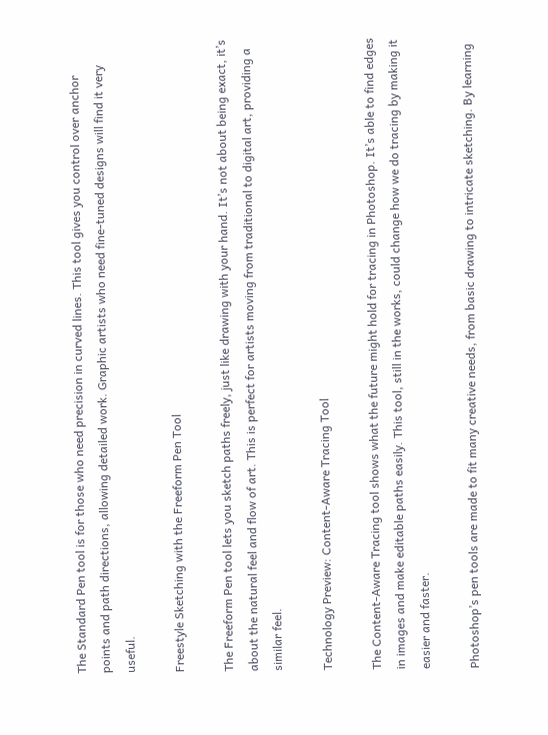The Standard Pen tool is for those who need precision in curved lines. This tool gives you control over anchor points and path directions, allowing detailed work. Graphic artists who need fine-tuned designs will find it very useful.

Freestyle Sketching with the Freeform Pen Tool

The Freeform Pen tool lets you sketch paths freely, just like drawing with your hand. It’s not about being exact, it’s about the natural feel and flow of art. This is perfect for artists moving from traditional to digital art, providing a similar feel.

Technology Preview: Content-Aware Tracing Tool

The Content-Aware Tracing tool shows what the future might hold for tracing in Photoshop. It’s able to find edges in images and make editable paths easily. This tool, still in the works, could change how we do tracing by making it easier and faster.

Photoshop’s pen tools are made to fit many creative needs, from basic drawing to intricate sketching. By learning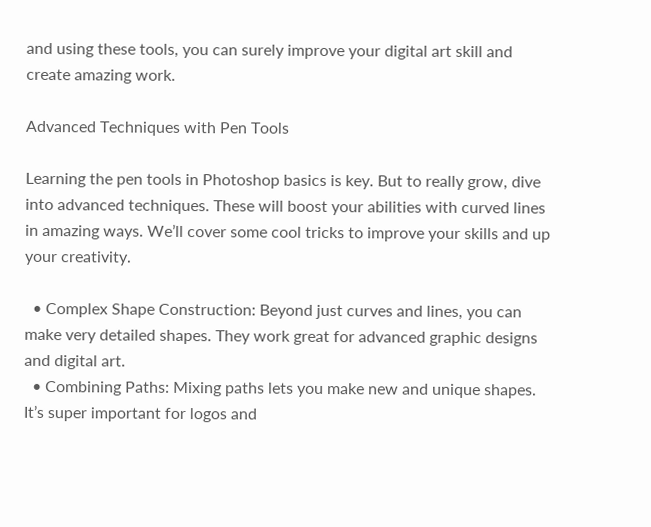and using these tools, you can surely improve your digital art skill and create amazing work.

Advanced Techniques with Pen Tools

Learning the pen tools in Photoshop basics is key. But to really grow, dive into advanced techniques. These will boost your abilities with curved lines in amazing ways. We’ll cover some cool tricks to improve your skills and up your creativity.

  • Complex Shape Construction: Beyond just curves and lines, you can make very detailed shapes. They work great for advanced graphic designs and digital art.
  • Combining Paths: Mixing paths lets you make new and unique shapes. It’s super important for logos and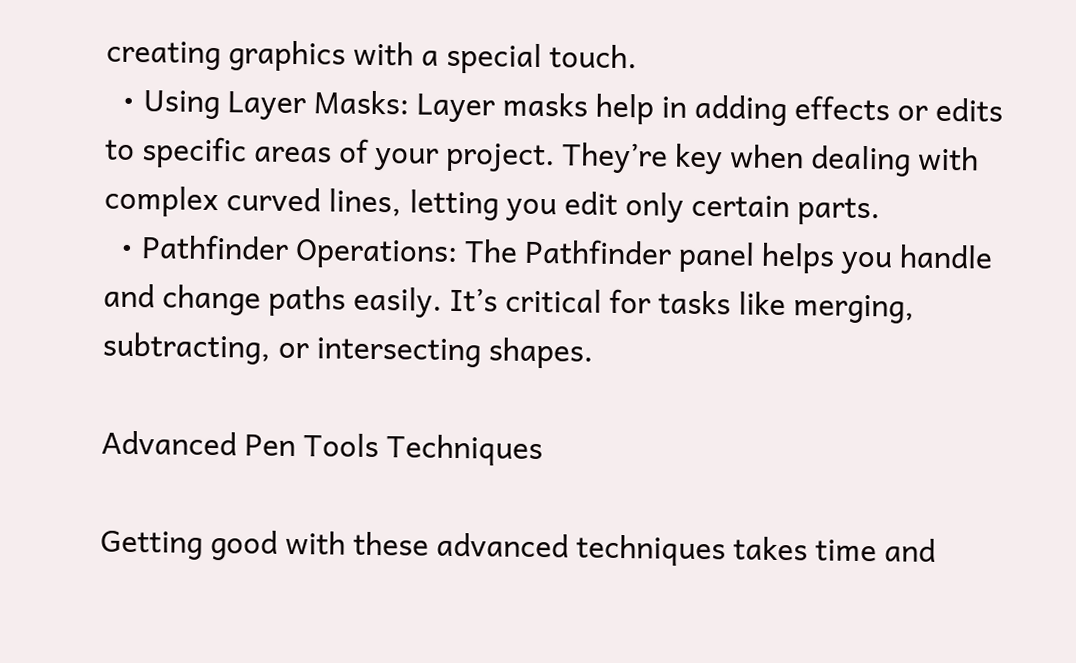creating graphics with a special touch.
  • Using Layer Masks: Layer masks help in adding effects or edits to specific areas of your project. They’re key when dealing with complex curved lines, letting you edit only certain parts.
  • Pathfinder Operations: The Pathfinder panel helps you handle and change paths easily. It’s critical for tasks like merging, subtracting, or intersecting shapes.

Advanced Pen Tools Techniques

Getting good with these advanced techniques takes time and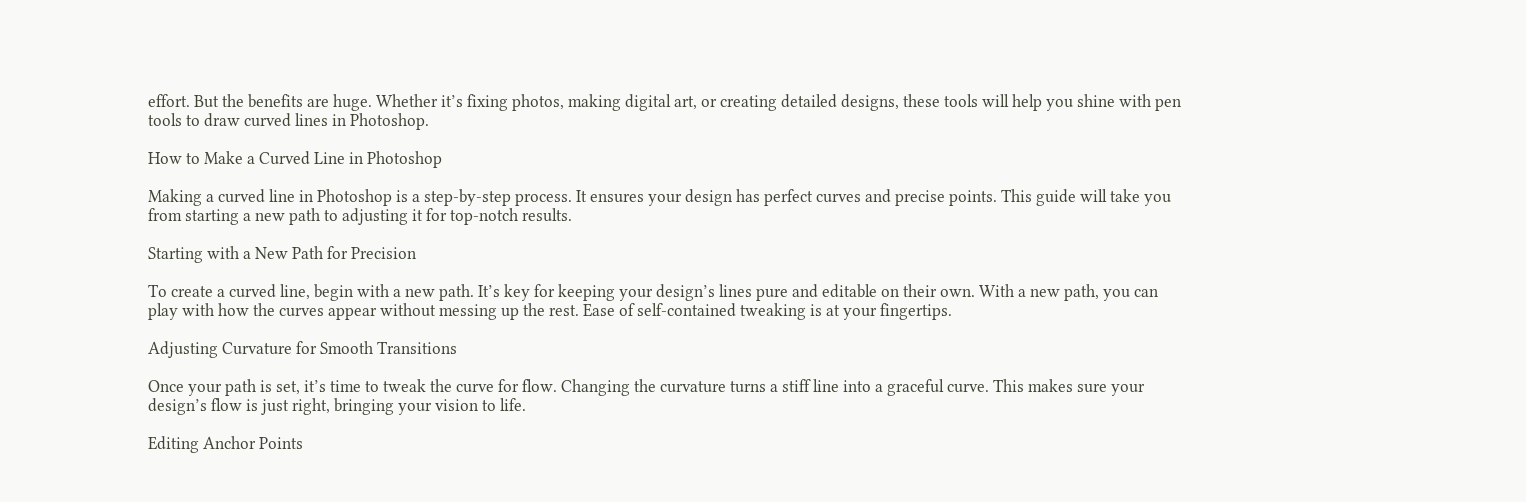effort. But the benefits are huge. Whether it’s fixing photos, making digital art, or creating detailed designs, these tools will help you shine with pen tools to draw curved lines in Photoshop.

How to Make a Curved Line in Photoshop

Making a curved line in Photoshop is a step-by-step process. It ensures your design has perfect curves and precise points. This guide will take you from starting a new path to adjusting it for top-notch results.

Starting with a New Path for Precision

To create a curved line, begin with a new path. It’s key for keeping your design’s lines pure and editable on their own. With a new path, you can play with how the curves appear without messing up the rest. Ease of self-contained tweaking is at your fingertips.

Adjusting Curvature for Smooth Transitions

Once your path is set, it’s time to tweak the curve for flow. Changing the curvature turns a stiff line into a graceful curve. This makes sure your design’s flow is just right, bringing your vision to life.

Editing Anchor Points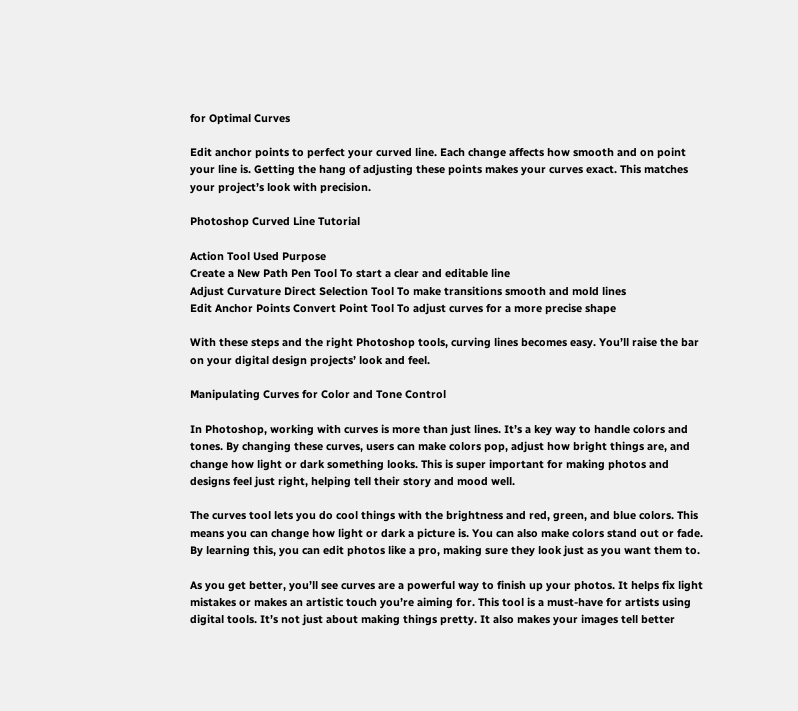for Optimal Curves

Edit anchor points to perfect your curved line. Each change affects how smooth and on point your line is. Getting the hang of adjusting these points makes your curves exact. This matches your project’s look with precision.

Photoshop Curved Line Tutorial

Action Tool Used Purpose
Create a New Path Pen Tool To start a clear and editable line
Adjust Curvature Direct Selection Tool To make transitions smooth and mold lines
Edit Anchor Points Convert Point Tool To adjust curves for a more precise shape

With these steps and the right Photoshop tools, curving lines becomes easy. You’ll raise the bar on your digital design projects’ look and feel.

Manipulating Curves for Color and Tone Control

In Photoshop, working with curves is more than just lines. It’s a key way to handle colors and tones. By changing these curves, users can make colors pop, adjust how bright things are, and change how light or dark something looks. This is super important for making photos and designs feel just right, helping tell their story and mood well.

The curves tool lets you do cool things with the brightness and red, green, and blue colors. This means you can change how light or dark a picture is. You can also make colors stand out or fade. By learning this, you can edit photos like a pro, making sure they look just as you want them to.

As you get better, you’ll see curves are a powerful way to finish up your photos. It helps fix light mistakes or makes an artistic touch you’re aiming for. This tool is a must-have for artists using digital tools. It’s not just about making things pretty. It also makes your images tell better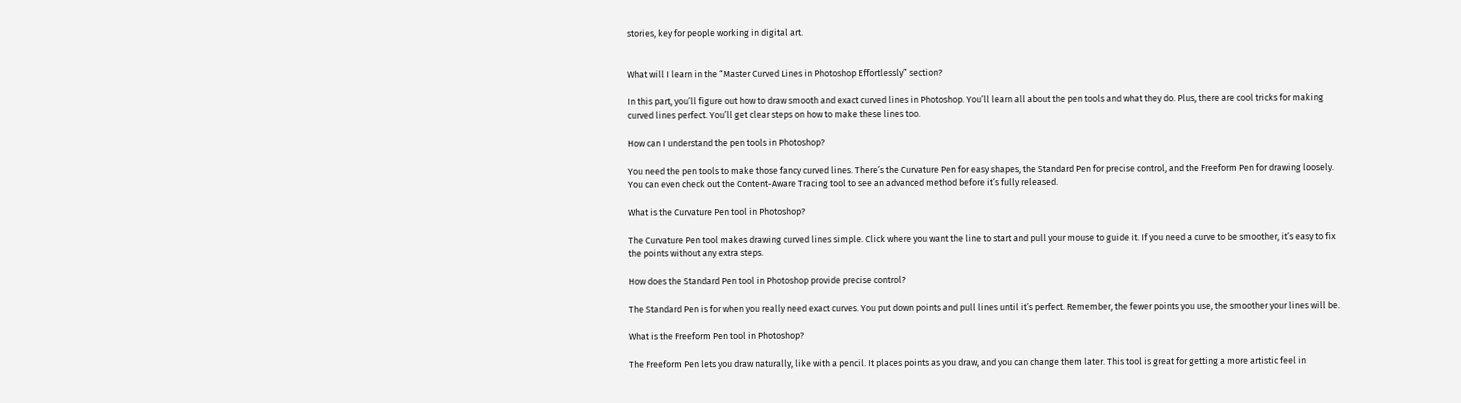stories, key for people working in digital art.


What will I learn in the “Master Curved Lines in Photoshop Effortlessly” section?

In this part, you’ll figure out how to draw smooth and exact curved lines in Photoshop. You’ll learn all about the pen tools and what they do. Plus, there are cool tricks for making curved lines perfect. You’ll get clear steps on how to make these lines too.

How can I understand the pen tools in Photoshop?

You need the pen tools to make those fancy curved lines. There’s the Curvature Pen for easy shapes, the Standard Pen for precise control, and the Freeform Pen for drawing loosely. You can even check out the Content-Aware Tracing tool to see an advanced method before it’s fully released.

What is the Curvature Pen tool in Photoshop?

The Curvature Pen tool makes drawing curved lines simple. Click where you want the line to start and pull your mouse to guide it. If you need a curve to be smoother, it’s easy to fix the points without any extra steps.

How does the Standard Pen tool in Photoshop provide precise control?

The Standard Pen is for when you really need exact curves. You put down points and pull lines until it’s perfect. Remember, the fewer points you use, the smoother your lines will be.

What is the Freeform Pen tool in Photoshop?

The Freeform Pen lets you draw naturally, like with a pencil. It places points as you draw, and you can change them later. This tool is great for getting a more artistic feel in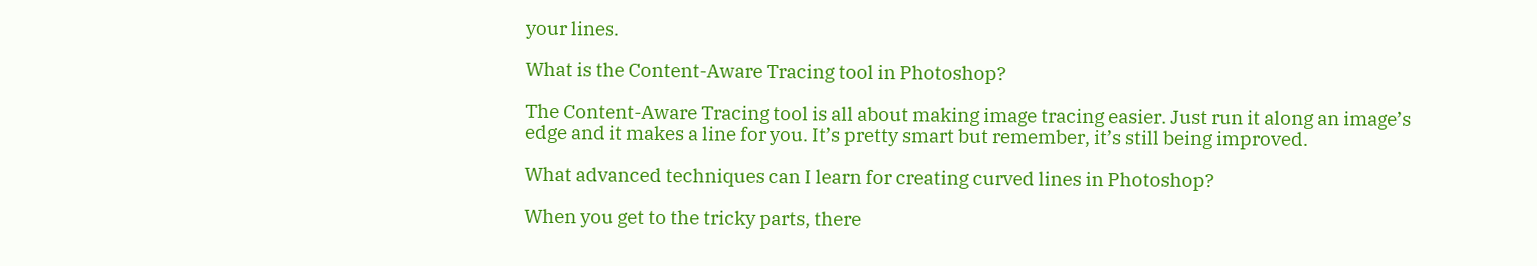your lines.

What is the Content-Aware Tracing tool in Photoshop?

The Content-Aware Tracing tool is all about making image tracing easier. Just run it along an image’s edge and it makes a line for you. It’s pretty smart but remember, it’s still being improved.

What advanced techniques can I learn for creating curved lines in Photoshop?

When you get to the tricky parts, there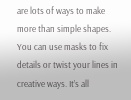are lots of ways to make more than simple shapes. You can use masks to fix details or twist your lines in creative ways. It’s all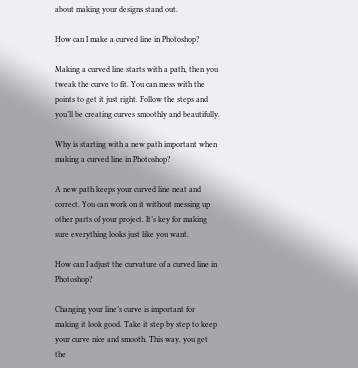about making your designs stand out.

How can I make a curved line in Photoshop?

Making a curved line starts with a path, then you tweak the curve to fit. You can mess with the points to get it just right. Follow the steps and you’ll be creating curves smoothly and beautifully.

Why is starting with a new path important when making a curved line in Photoshop?

A new path keeps your curved line neat and correct. You can work on it without messing up other parts of your project. It’s key for making sure everything looks just like you want.

How can I adjust the curvature of a curved line in Photoshop?

Changing your line’s curve is important for making it look good. Take it step by step to keep your curve nice and smooth. This way, you get the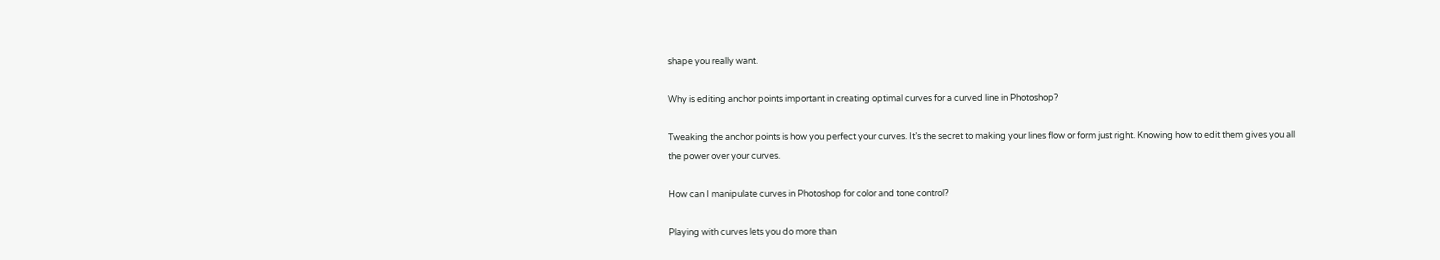shape you really want.

Why is editing anchor points important in creating optimal curves for a curved line in Photoshop?

Tweaking the anchor points is how you perfect your curves. It’s the secret to making your lines flow or form just right. Knowing how to edit them gives you all the power over your curves.

How can I manipulate curves in Photoshop for color and tone control?

Playing with curves lets you do more than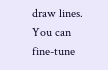draw lines. You can fine-tune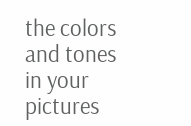the colors and tones in your pictures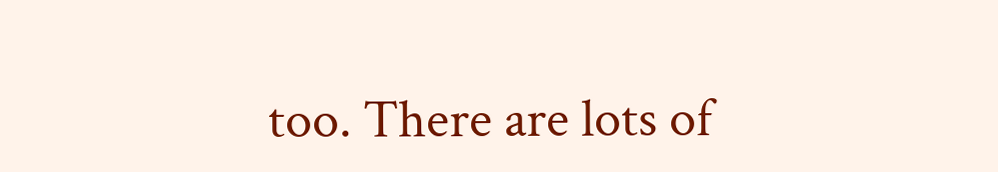too. There are lots of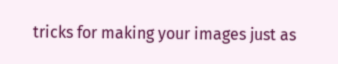tricks for making your images just as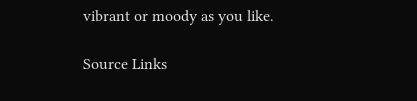vibrant or moody as you like.

Source Links